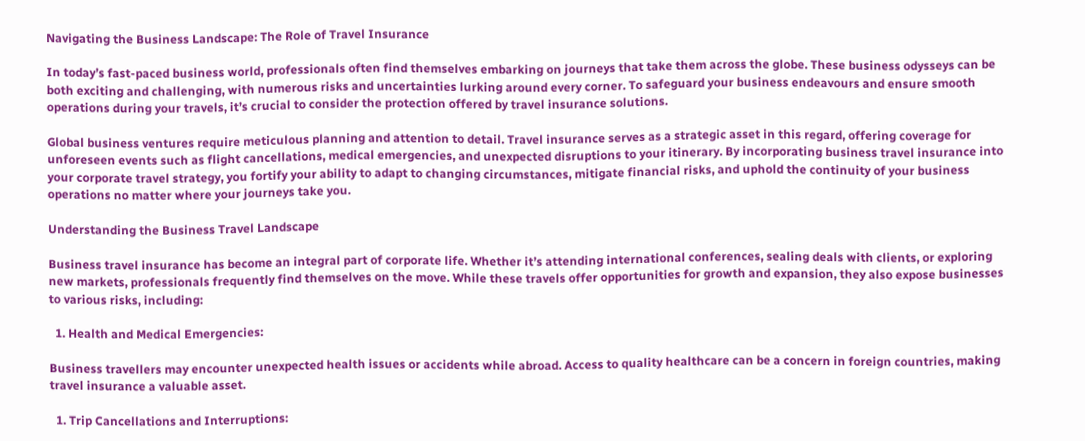Navigating the Business Landscape: The Role of Travel Insurance

In today’s fast-paced business world, professionals often find themselves embarking on journeys that take them across the globe. These business odysseys can be both exciting and challenging, with numerous risks and uncertainties lurking around every corner. To safeguard your business endeavours and ensure smooth operations during your travels, it’s crucial to consider the protection offered by travel insurance solutions.

Global business ventures require meticulous planning and attention to detail. Travel insurance serves as a strategic asset in this regard, offering coverage for unforeseen events such as flight cancellations, medical emergencies, and unexpected disruptions to your itinerary. By incorporating business travel insurance into your corporate travel strategy, you fortify your ability to adapt to changing circumstances, mitigate financial risks, and uphold the continuity of your business operations no matter where your journeys take you.

Understanding the Business Travel Landscape

Business travel insurance has become an integral part of corporate life. Whether it’s attending international conferences, sealing deals with clients, or exploring new markets, professionals frequently find themselves on the move. While these travels offer opportunities for growth and expansion, they also expose businesses to various risks, including:

  1. Health and Medical Emergencies:

Business travellers may encounter unexpected health issues or accidents while abroad. Access to quality healthcare can be a concern in foreign countries, making travel insurance a valuable asset.

  1. Trip Cancellations and Interruptions: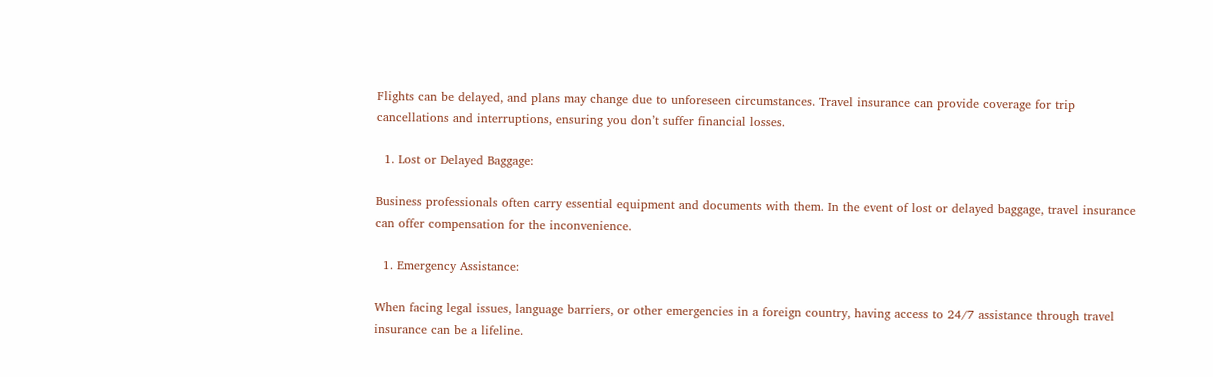Flights can be delayed, and plans may change due to unforeseen circumstances. Travel insurance can provide coverage for trip cancellations and interruptions, ensuring you don’t suffer financial losses.

  1. Lost or Delayed Baggage:

Business professionals often carry essential equipment and documents with them. In the event of lost or delayed baggage, travel insurance can offer compensation for the inconvenience.

  1. Emergency Assistance:

When facing legal issues, language barriers, or other emergencies in a foreign country, having access to 24/7 assistance through travel insurance can be a lifeline.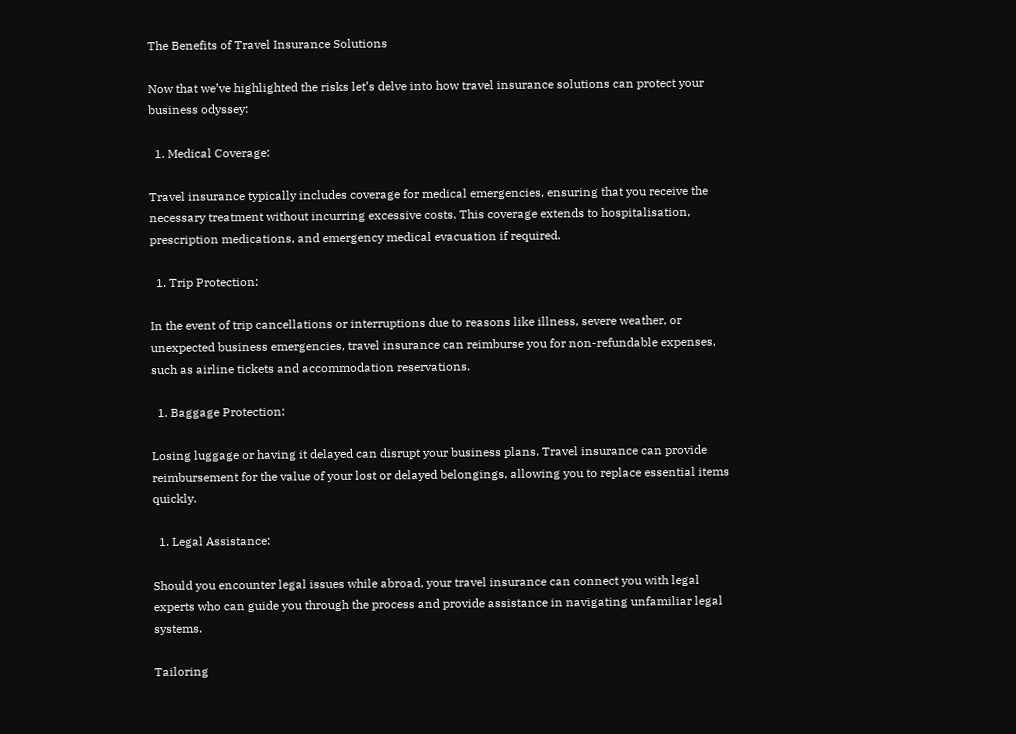The Benefits of Travel Insurance Solutions

Now that we’ve highlighted the risks let’s delve into how travel insurance solutions can protect your business odyssey:

  1. Medical Coverage:

Travel insurance typically includes coverage for medical emergencies, ensuring that you receive the necessary treatment without incurring excessive costs. This coverage extends to hospitalisation, prescription medications, and emergency medical evacuation if required.

  1. Trip Protection:

In the event of trip cancellations or interruptions due to reasons like illness, severe weather, or unexpected business emergencies, travel insurance can reimburse you for non-refundable expenses, such as airline tickets and accommodation reservations.

  1. Baggage Protection:

Losing luggage or having it delayed can disrupt your business plans. Travel insurance can provide reimbursement for the value of your lost or delayed belongings, allowing you to replace essential items quickly.

  1. Legal Assistance:

Should you encounter legal issues while abroad, your travel insurance can connect you with legal experts who can guide you through the process and provide assistance in navigating unfamiliar legal systems.

Tailoring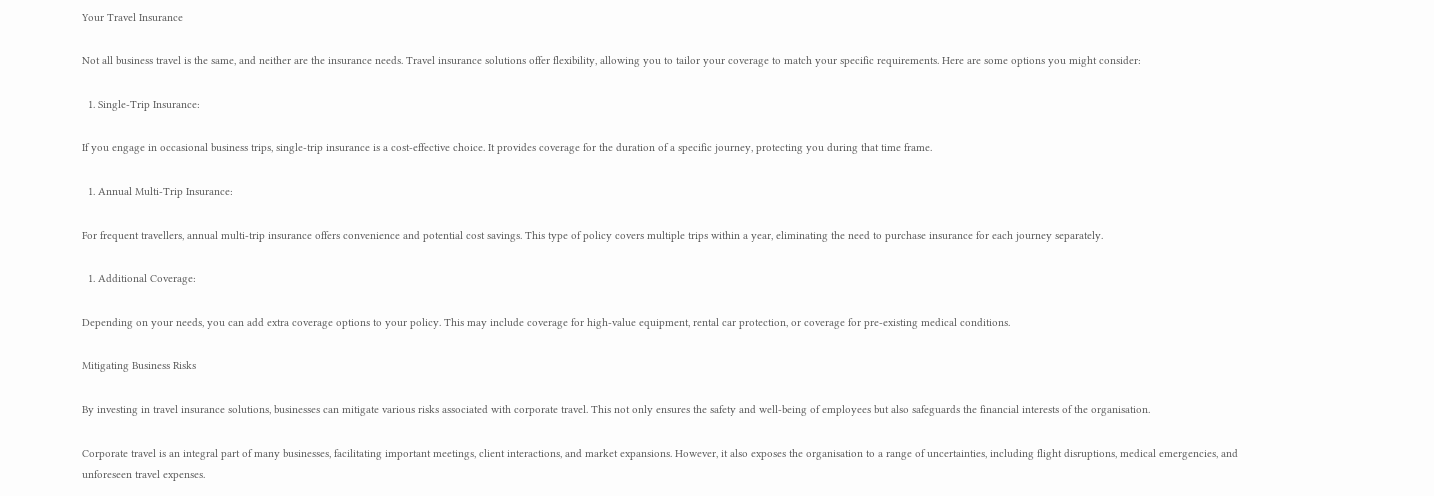Your Travel Insurance

Not all business travel is the same, and neither are the insurance needs. Travel insurance solutions offer flexibility, allowing you to tailor your coverage to match your specific requirements. Here are some options you might consider:

  1. Single-Trip Insurance:

If you engage in occasional business trips, single-trip insurance is a cost-effective choice. It provides coverage for the duration of a specific journey, protecting you during that time frame.

  1. Annual Multi-Trip Insurance:

For frequent travellers, annual multi-trip insurance offers convenience and potential cost savings. This type of policy covers multiple trips within a year, eliminating the need to purchase insurance for each journey separately.

  1. Additional Coverage:

Depending on your needs, you can add extra coverage options to your policy. This may include coverage for high-value equipment, rental car protection, or coverage for pre-existing medical conditions.

Mitigating Business Risks

By investing in travel insurance solutions, businesses can mitigate various risks associated with corporate travel. This not only ensures the safety and well-being of employees but also safeguards the financial interests of the organisation.

Corporate travel is an integral part of many businesses, facilitating important meetings, client interactions, and market expansions. However, it also exposes the organisation to a range of uncertainties, including flight disruptions, medical emergencies, and unforeseen travel expenses.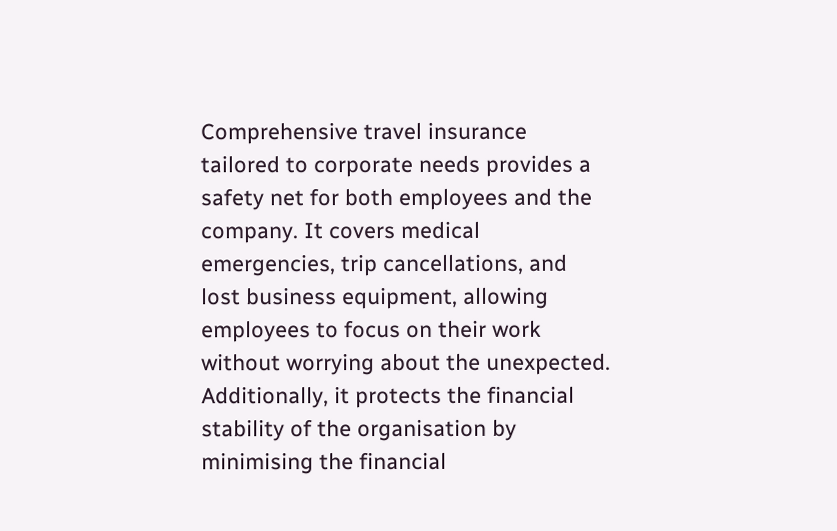Comprehensive travel insurance tailored to corporate needs provides a safety net for both employees and the company. It covers medical emergencies, trip cancellations, and lost business equipment, allowing employees to focus on their work without worrying about the unexpected. Additionally, it protects the financial stability of the organisation by minimising the financial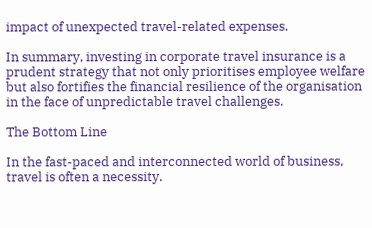impact of unexpected travel-related expenses.

In summary, investing in corporate travel insurance is a prudent strategy that not only prioritises employee welfare but also fortifies the financial resilience of the organisation in the face of unpredictable travel challenges.

The Bottom Line

In the fast-paced and interconnected world of business, travel is often a necessity.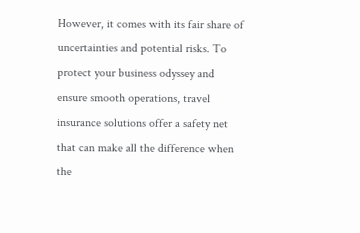However, it comes with its fair share of uncertainties and potential risks. To protect your business odyssey and ensure smooth operations, travel insurance solutions offer a safety net that can make all the difference when the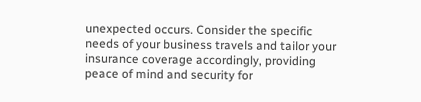unexpected occurs. Consider the specific needs of your business travels and tailor your insurance coverage accordingly, providing peace of mind and security for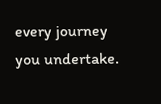every journey you undertake.